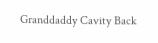Granddaddy Cavity Back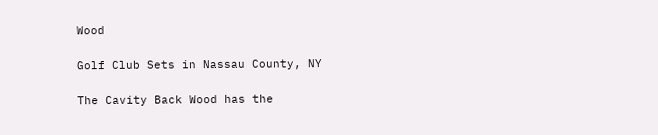Wood

Golf Club Sets in Nassau County, NY

The Cavity Back Wood has the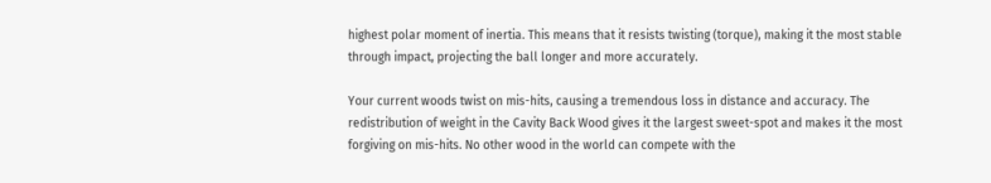highest polar moment of inertia. This means that it resists twisting (torque), making it the most stable through impact, projecting the ball longer and more accurately.

Your current woods twist on mis-hits, causing a tremendous loss in distance and accuracy. The redistribution of weight in the Cavity Back Wood gives it the largest sweet-spot and makes it the most forgiving on mis-hits. No other wood in the world can compete with the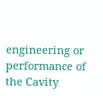engineering or performance of the Cavity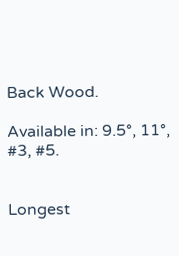Back Wood.

Available in: 9.5°, 11°, #3, #5.


Longest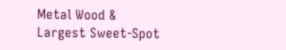Metal Wood & Largest Sweet-Spot